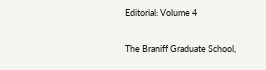Editorial: Volume 4

The Braniff Graduate School,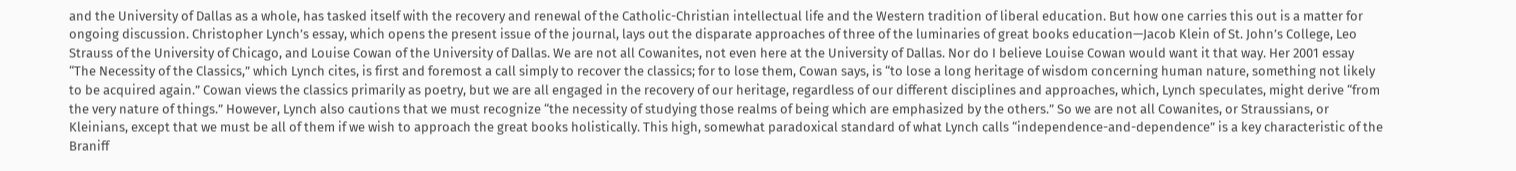and the University of Dallas as a whole, has tasked itself with the recovery and renewal of the Catholic-Christian intellectual life and the Western tradition of liberal education. But how one carries this out is a matter for ongoing discussion. Christopher Lynch’s essay, which opens the present issue of the journal, lays out the disparate approaches of three of the luminaries of great books education—Jacob Klein of St. John’s College, Leo Strauss of the University of Chicago, and Louise Cowan of the University of Dallas. We are not all Cowanites, not even here at the University of Dallas. Nor do I believe Louise Cowan would want it that way. Her 2001 essay “The Necessity of the Classics,” which Lynch cites, is first and foremost a call simply to recover the classics; for to lose them, Cowan says, is “to lose a long heritage of wisdom concerning human nature, something not likely to be acquired again.” Cowan views the classics primarily as poetry, but we are all engaged in the recovery of our heritage, regardless of our different disciplines and approaches, which, Lynch speculates, might derive “from the very nature of things.” However, Lynch also cautions that we must recognize “the necessity of studying those realms of being which are emphasized by the others.” So we are not all Cowanites, or Straussians, or Kleinians, except that we must be all of them if we wish to approach the great books holistically. This high, somewhat paradoxical standard of what Lynch calls “independence-and-dependence” is a key characteristic of the Braniff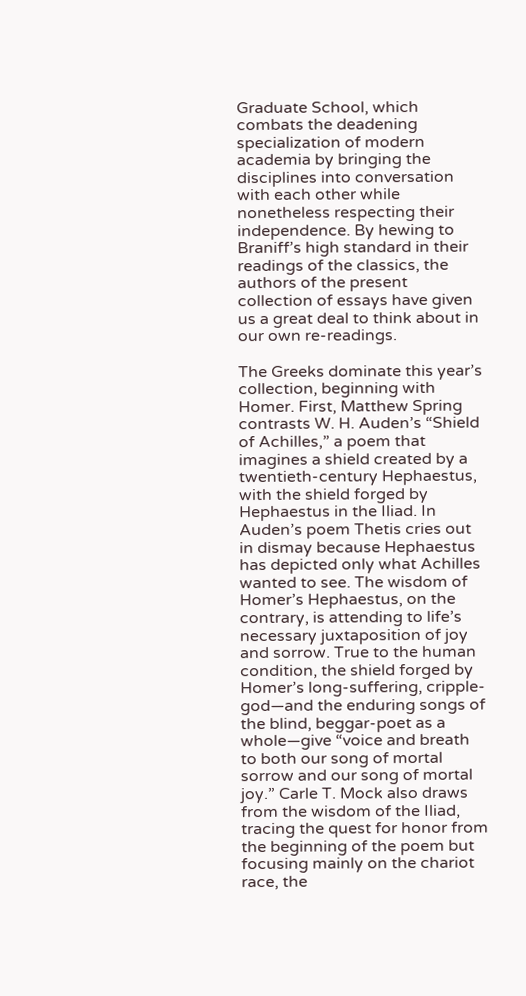Graduate School, which combats the deadening specialization of modern academia by bringing the disciplines into conversation with each other while nonetheless respecting their independence. By hewing to Braniff’s high standard in their readings of the classics, the authors of the present collection of essays have given us a great deal to think about in our own re-readings.

The Greeks dominate this year’s collection, beginning with Homer. First, Matthew Spring contrasts W. H. Auden’s “Shield of Achilles,” a poem that imagines a shield created by a twentieth-century Hephaestus, with the shield forged by Hephaestus in the Iliad. In Auden’s poem Thetis cries out in dismay because Hephaestus has depicted only what Achilles wanted to see. The wisdom of Homer’s Hephaestus, on the contrary, is attending to life’s necessary juxtaposition of joy and sorrow. True to the human condition, the shield forged by Homer’s long-suffering, cripple-god—and the enduring songs of the blind, beggar-poet as a whole—give “voice and breath to both our song of mortal sorrow and our song of mortal joy.” Carle T. Mock also draws from the wisdom of the Iliad, tracing the quest for honor from the beginning of the poem but focusing mainly on the chariot race, the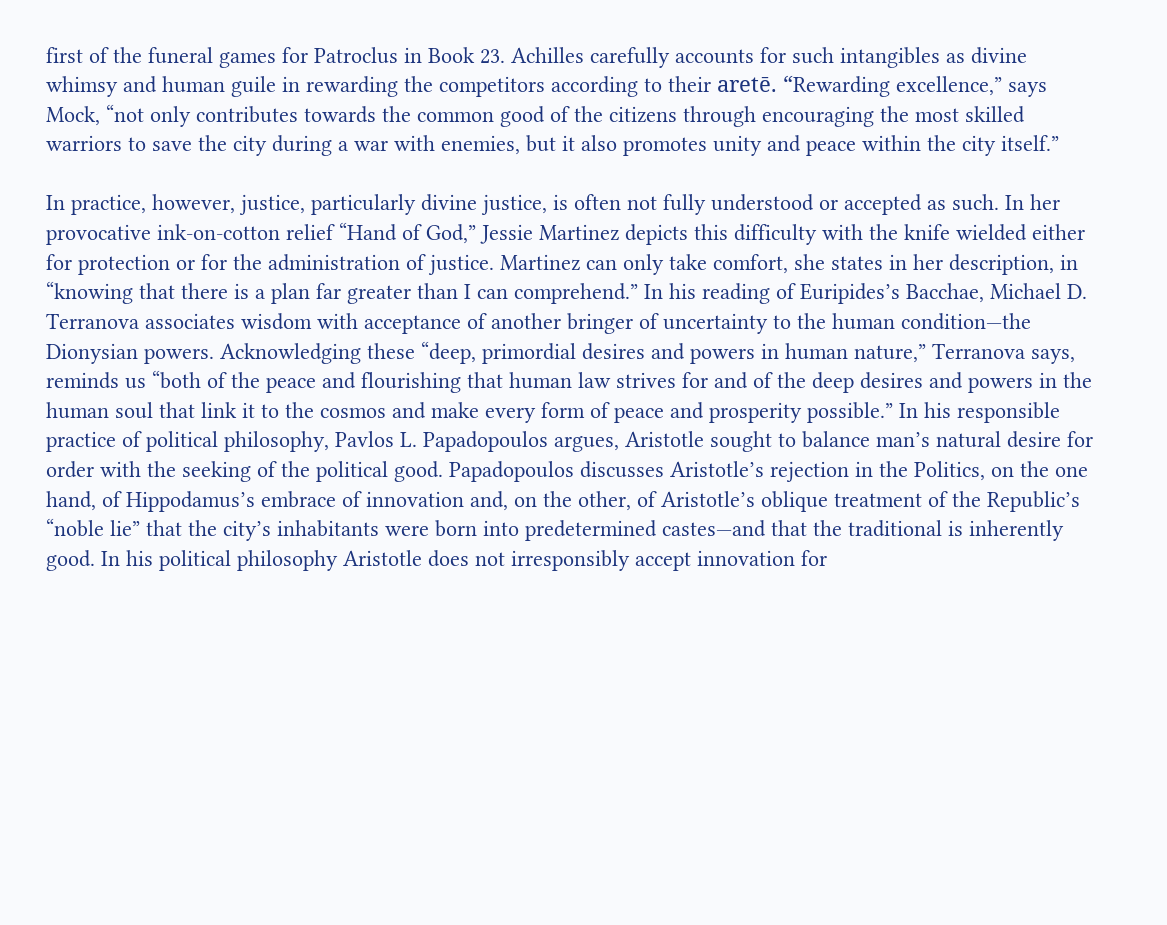first of the funeral games for Patroclus in Book 23. Achilles carefully accounts for such intangibles as divine whimsy and human guile in rewarding the competitors according to their aretē. “Rewarding excellence,” says Mock, “not only contributes towards the common good of the citizens through encouraging the most skilled warriors to save the city during a war with enemies, but it also promotes unity and peace within the city itself.”

In practice, however, justice, particularly divine justice, is often not fully understood or accepted as such. In her provocative ink-on-cotton relief “Hand of God,” Jessie Martinez depicts this difficulty with the knife wielded either for protection or for the administration of justice. Martinez can only take comfort, she states in her description, in “knowing that there is a plan far greater than I can comprehend.” In his reading of Euripides’s Bacchae, Michael D. Terranova associates wisdom with acceptance of another bringer of uncertainty to the human condition—the Dionysian powers. Acknowledging these “deep, primordial desires and powers in human nature,” Terranova says, reminds us “both of the peace and flourishing that human law strives for and of the deep desires and powers in the human soul that link it to the cosmos and make every form of peace and prosperity possible.” In his responsible practice of political philosophy, Pavlos L. Papadopoulos argues, Aristotle sought to balance man’s natural desire for order with the seeking of the political good. Papadopoulos discusses Aristotle’s rejection in the Politics, on the one hand, of Hippodamus’s embrace of innovation and, on the other, of Aristotle’s oblique treatment of the Republic’s “noble lie” that the city’s inhabitants were born into predetermined castes—and that the traditional is inherently good. In his political philosophy Aristotle does not irresponsibly accept innovation for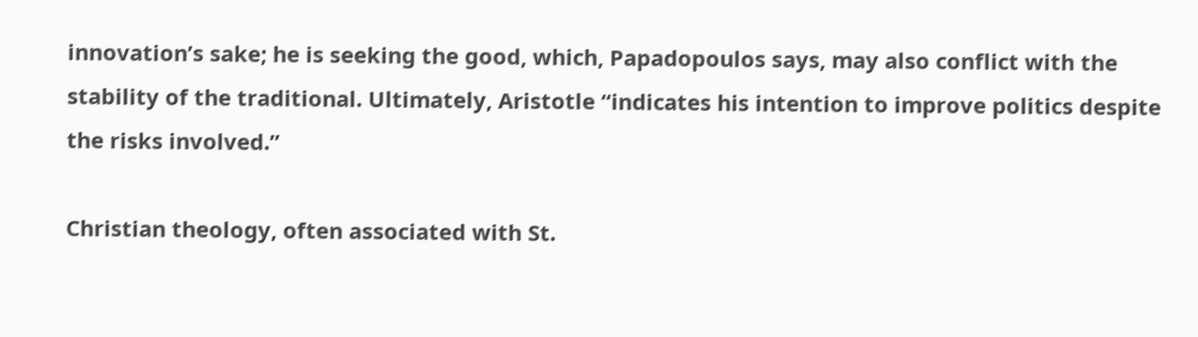innovation’s sake; he is seeking the good, which, Papadopoulos says, may also conflict with the stability of the traditional. Ultimately, Aristotle “indicates his intention to improve politics despite the risks involved.”

Christian theology, often associated with St.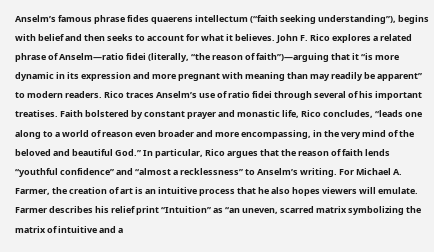Anselm’s famous phrase fides quaerens intellectum (“faith seeking understanding”), begins with belief and then seeks to account for what it believes. John F. Rico explores a related phrase of Anselm—ratio fidei (literally, “the reason of faith”)—arguing that it “is more dynamic in its expression and more pregnant with meaning than may readily be apparent” to modern readers. Rico traces Anselm’s use of ratio fidei through several of his important treatises. Faith bolstered by constant prayer and monastic life, Rico concludes, “leads one along to a world of reason even broader and more encompassing, in the very mind of the beloved and beautiful God.” In particular, Rico argues that the reason of faith lends “youthful confidence” and “almost a recklessness” to Anselm’s writing. For Michael A. Farmer, the creation of art is an intuitive process that he also hopes viewers will emulate. Farmer describes his relief print “Intuition” as “an uneven, scarred matrix symbolizing the matrix of intuitive and a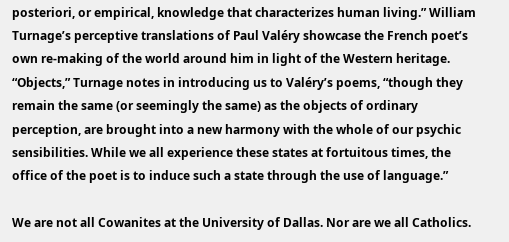posteriori, or empirical, knowledge that characterizes human living.” William Turnage’s perceptive translations of Paul Valéry showcase the French poet’s own re-making of the world around him in light of the Western heritage. “Objects,” Turnage notes in introducing us to Valéry’s poems, “though they remain the same (or seemingly the same) as the objects of ordinary perception, are brought into a new harmony with the whole of our psychic sensibilities. While we all experience these states at fortuitous times, the office of the poet is to induce such a state through the use of language.”

We are not all Cowanites at the University of Dallas. Nor are we all Catholics.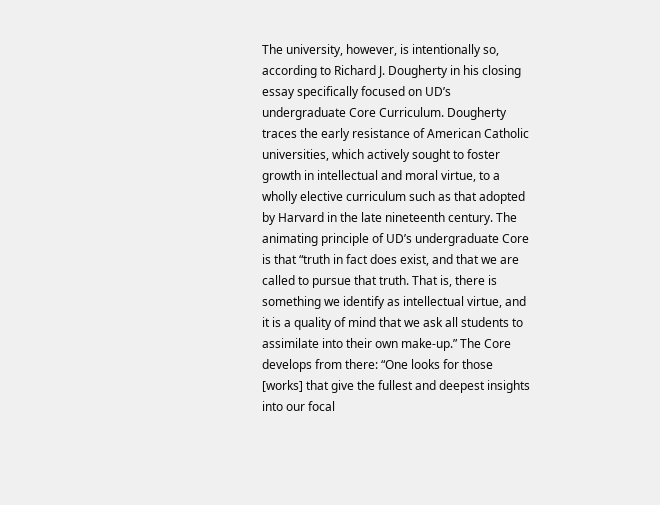The university, however, is intentionally so, according to Richard J. Dougherty in his closing essay specifically focused on UD’s undergraduate Core Curriculum. Dougherty traces the early resistance of American Catholic universities, which actively sought to foster growth in intellectual and moral virtue, to a wholly elective curriculum such as that adopted by Harvard in the late nineteenth century. The animating principle of UD’s undergraduate Core is that “truth in fact does exist, and that we are called to pursue that truth. That is, there is something we identify as intellectual virtue, and it is a quality of mind that we ask all students to assimilate into their own make-up.” The Core develops from there: “One looks for those [works] that give the fullest and deepest insights into our focal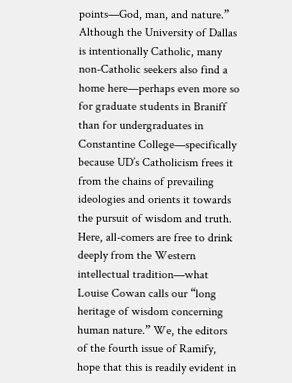points—God, man, and nature.” Although the University of Dallas is intentionally Catholic, many non-Catholic seekers also find a home here—perhaps even more so for graduate students in Braniff than for undergraduates in Constantine College—specifically because UD’s Catholicism frees it from the chains of prevailing ideologies and orients it towards the pursuit of wisdom and truth. Here, all-comers are free to drink deeply from the Western intellectual tradition—what Louise Cowan calls our “long heritage of wisdom concerning human nature.” We, the editors of the fourth issue of Ramify, hope that this is readily evident in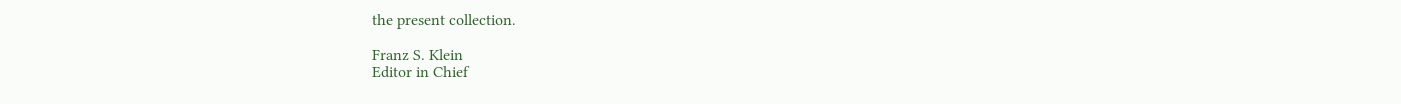the present collection.

Franz S. Klein
Editor in Chief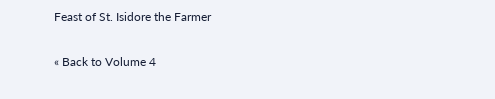Feast of St. Isidore the Farmer

« Back to Volume 4